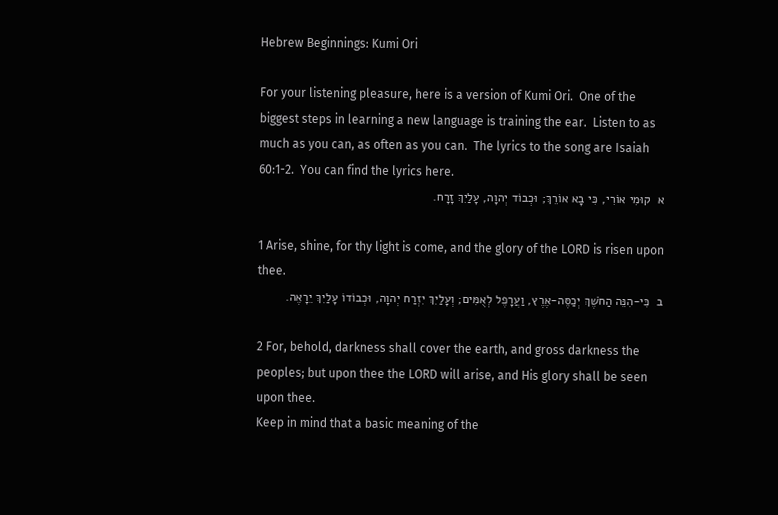Hebrew Beginnings: Kumi Ori

For your listening pleasure, here is a version of Kumi Ori.  One of the biggest steps in learning a new language is training the ear.  Listen to as much as you can, as often as you can.  The lyrics to the song are Isaiah 60:1-2.  You can find the lyrics here.
א  קוּמִי אוֹרִי, כִּי בָא אוֹרֵךְ; וּכְבוֹד יְהוָה, עָלַיִךְ זָרָח.

1 Arise, shine, for thy light is come, and the glory of the LORD is risen upon thee.
ב  כִּי-הִנֵּה הַחֹשֶׁךְ יְכַסֶּה-אֶרֶץ, וַעֲרָפֶל לְאֻמִּים; וְעָלַיִךְ יִזְרַח יְהוָה, וּכְבוֹדוֹ עָלַיִךְ יֵרָאֶה.

2 For, behold, darkness shall cover the earth, and gross darkness the peoples; but upon thee the LORD will arise, and His glory shall be seen upon thee.
Keep in mind that a basic meaning of the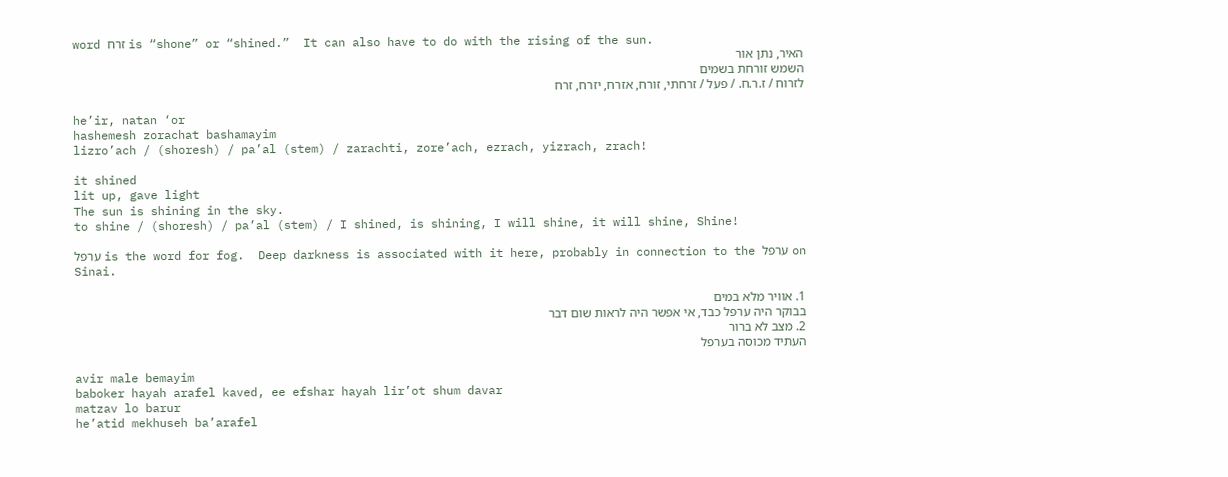word זרח is “shone” or “shined.”  It can also have to do with the rising of the sun.
האיר, נתן אור
השמש זורחת בשמים
לזרוח / ז.ר.ח. / פעל / זרחתי, זורח, אזרח, יזרח, זרח

he’ir, natan ‘or
hashemesh zorachat bashamayim
lizro’ach / (shoresh) / pa’al (stem) / zarachti, zore’ach, ezrach, yizrach, zrach!

it shined
lit up, gave light
The sun is shining in the sky.
to shine / (shoresh) / pa’al (stem) / I shined, is shining, I will shine, it will shine, Shine!

ערפל is the word for fog.  Deep darkness is associated with it here, probably in connection to the ערפל on Sinai.

1. אוויר מלא במים
בבוקר היה ערפל כבד, אי אפשר היה לראות שום דבר
2. מצב לא ברור
העתיד מכוסה בערפל

avir male bemayim
baboker hayah arafel kaved, ee efshar hayah lir’ot shum davar
matzav lo barur
he’atid mekhuseh ba’arafel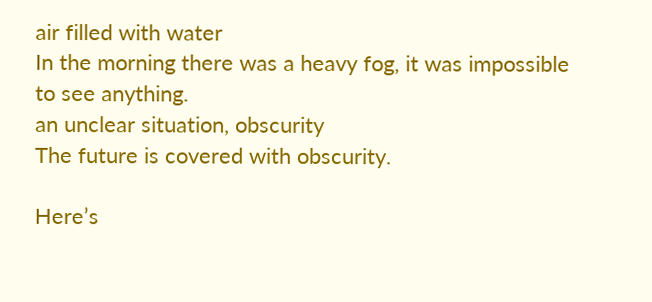air filled with water
In the morning there was a heavy fog, it was impossible to see anything.
an unclear situation, obscurity
The future is covered with obscurity.

Here’s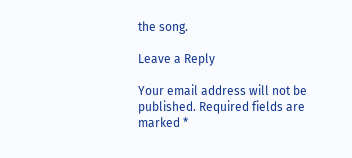the song.

Leave a Reply

Your email address will not be published. Required fields are marked *